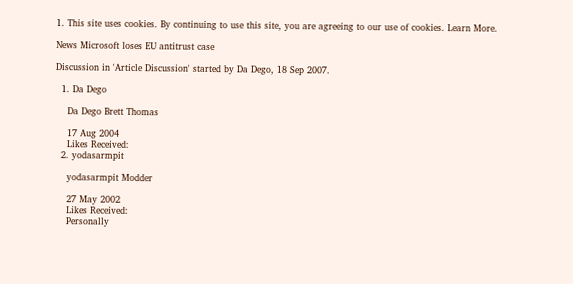1. This site uses cookies. By continuing to use this site, you are agreeing to our use of cookies. Learn More.

News Microsoft loses EU antitrust case

Discussion in 'Article Discussion' started by Da Dego, 18 Sep 2007.

  1. Da Dego

    Da Dego Brett Thomas

    17 Aug 2004
    Likes Received:
  2. yodasarmpit

    yodasarmpit Modder

    27 May 2002
    Likes Received:
    Personally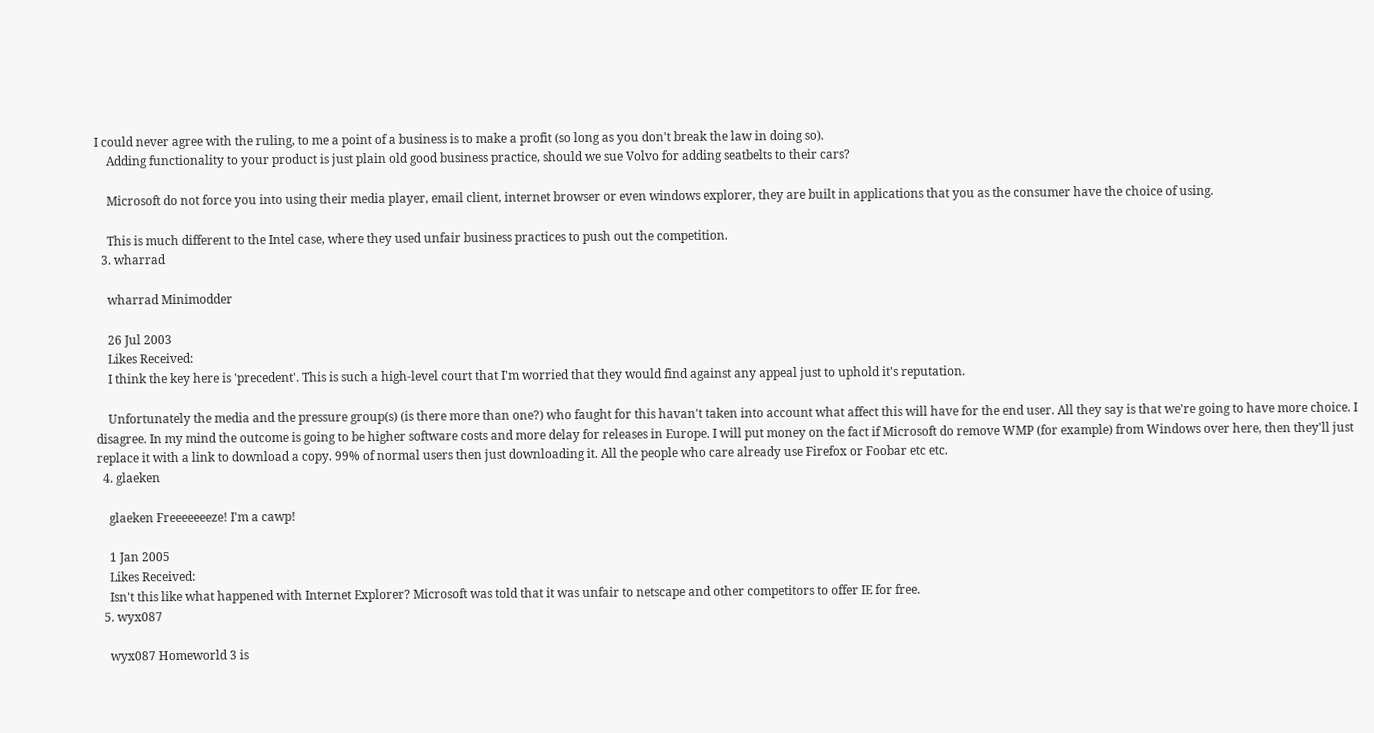I could never agree with the ruling, to me a point of a business is to make a profit (so long as you don't break the law in doing so).
    Adding functionality to your product is just plain old good business practice, should we sue Volvo for adding seatbelts to their cars?

    Microsoft do not force you into using their media player, email client, internet browser or even windows explorer, they are built in applications that you as the consumer have the choice of using.

    This is much different to the Intel case, where they used unfair business practices to push out the competition.
  3. wharrad

    wharrad Minimodder

    26 Jul 2003
    Likes Received:
    I think the key here is 'precedent'. This is such a high-level court that I'm worried that they would find against any appeal just to uphold it's reputation.

    Unfortunately the media and the pressure group(s) (is there more than one?) who faught for this havan't taken into account what affect this will have for the end user. All they say is that we're going to have more choice. I disagree. In my mind the outcome is going to be higher software costs and more delay for releases in Europe. I will put money on the fact if Microsoft do remove WMP (for example) from Windows over here, then they'll just replace it with a link to download a copy. 99% of normal users then just downloading it. All the people who care already use Firefox or Foobar etc etc.
  4. glaeken

    glaeken Freeeeeeeze! I'm a cawp!

    1 Jan 2005
    Likes Received:
    Isn't this like what happened with Internet Explorer? Microsoft was told that it was unfair to netscape and other competitors to offer IE for free.
  5. wyx087

    wyx087 Homeworld 3 is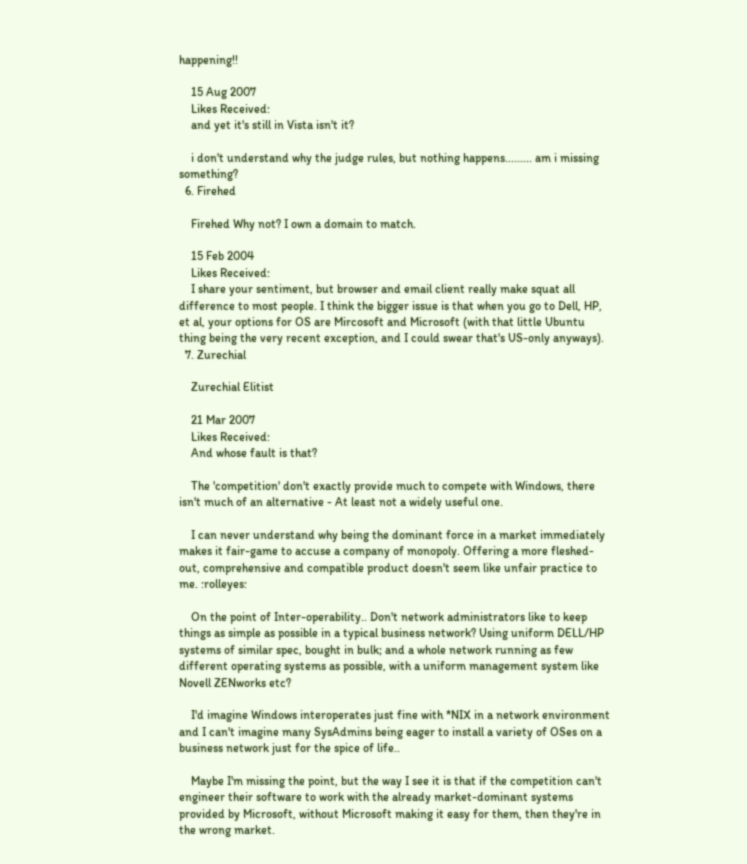happening!!

    15 Aug 2007
    Likes Received:
    and yet it's still in Vista isn't it?

    i don't understand why the judge rules, but nothing happens......... am i missing something?
  6. Firehed

    Firehed Why not? I own a domain to match.

    15 Feb 2004
    Likes Received:
    I share your sentiment, but browser and email client really make squat all difference to most people. I think the bigger issue is that when you go to Dell, HP, et al, your options for OS are Mircosoft and Microsoft (with that little Ubuntu thing being the very recent exception, and I could swear that's US-only anyways).
  7. Zurechial

    Zurechial Elitist

    21 Mar 2007
    Likes Received:
    And whose fault is that?

    The 'competition' don't exactly provide much to compete with Windows, there isn't much of an alternative - At least not a widely useful one.

    I can never understand why being the dominant force in a market immediately makes it fair-game to accuse a company of monopoly. Offering a more fleshed-out, comprehensive and compatible product doesn't seem like unfair practice to me. :rolleyes:

    On the point of Inter-operability.. Don't network administrators like to keep things as simple as possible in a typical business network? Using uniform DELL/HP systems of similar spec, bought in bulk; and a whole network running as few different operating systems as possible, with a uniform management system like Novell ZENworks etc?

    I'd imagine Windows interoperates just fine with *NIX in a network environment and I can't imagine many SysAdmins being eager to install a variety of OSes on a business network just for the spice of life..

    Maybe I'm missing the point, but the way I see it is that if the competition can't engineer their software to work with the already market-dominant systems provided by Microsoft, without Microsoft making it easy for them, then they're in the wrong market.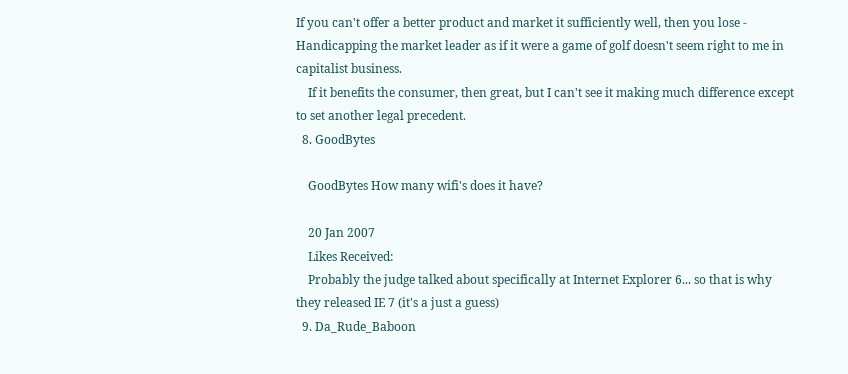If you can't offer a better product and market it sufficiently well, then you lose - Handicapping the market leader as if it were a game of golf doesn't seem right to me in capitalist business.
    If it benefits the consumer, then great, but I can't see it making much difference except to set another legal precedent.
  8. GoodBytes

    GoodBytes How many wifi's does it have?

    20 Jan 2007
    Likes Received:
    Probably the judge talked about specifically at Internet Explorer 6... so that is why they released IE 7 (it's a just a guess)
  9. Da_Rude_Baboon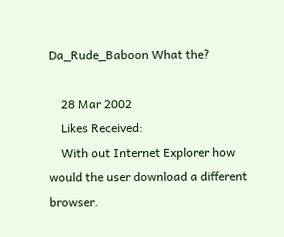Da_Rude_Baboon What the?

    28 Mar 2002
    Likes Received:
    With out Internet Explorer how would the user download a different browser.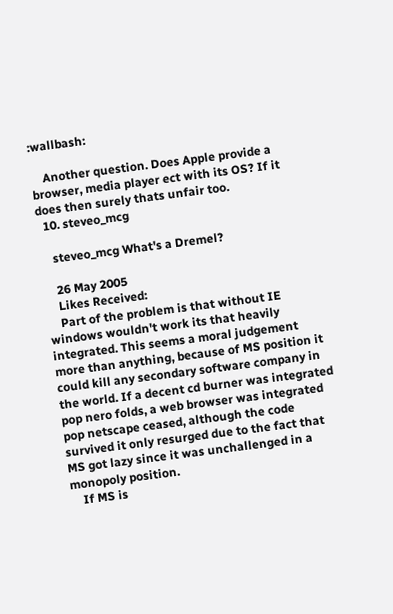:wallbash:

    Another question. Does Apple provide a browser, media player ect with its OS? If it does then surely thats unfair too.
  10. steveo_mcg

    steveo_mcg What's a Dremel?

    26 May 2005
    Likes Received:
    Part of the problem is that without IE windows wouldn't work its that heavily integrated. This seems a moral judgement more than anything, because of MS position it could kill any secondary software company in the world. If a decent cd burner was integrated pop nero folds, a web browser was integrated pop netscape ceased, although the code survived it only resurged due to the fact that MS got lazy since it was unchallenged in a monopoly position.
    If MS is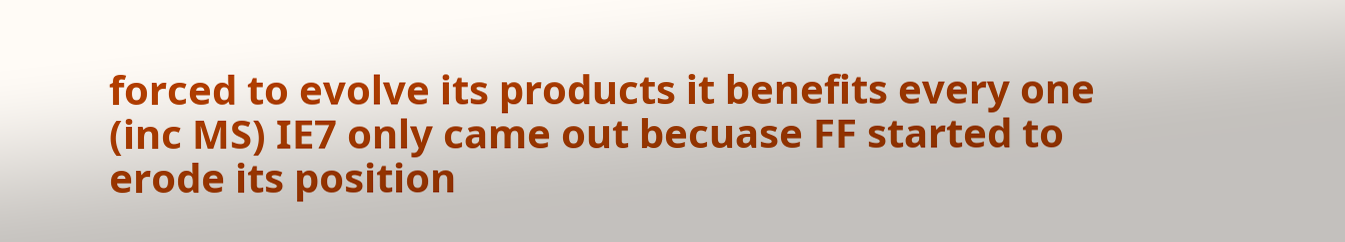forced to evolve its products it benefits every one (inc MS) IE7 only came out becuase FF started to erode its position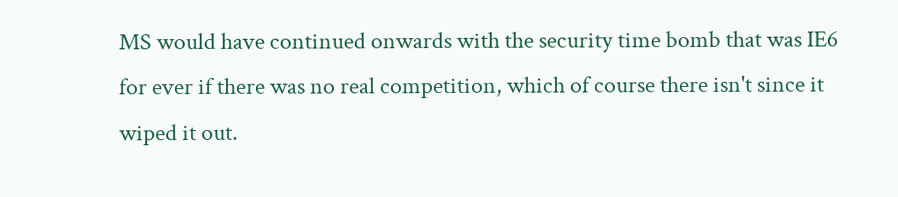MS would have continued onwards with the security time bomb that was IE6 for ever if there was no real competition, which of course there isn't since it wiped it out.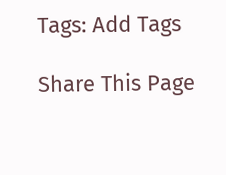Tags: Add Tags

Share This Page